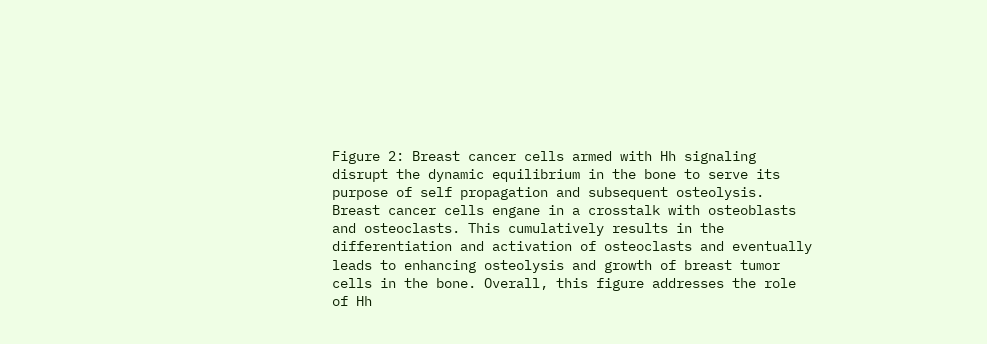Figure 2: Breast cancer cells armed with Hh signaling disrupt the dynamic equilibrium in the bone to serve its purpose of self propagation and subsequent osteolysis. Breast cancer cells engane in a crosstalk with osteoblasts and osteoclasts. This cumulatively results in the differentiation and activation of osteoclasts and eventually leads to enhancing osteolysis and growth of breast tumor cells in the bone. Overall, this figure addresses the role of Hh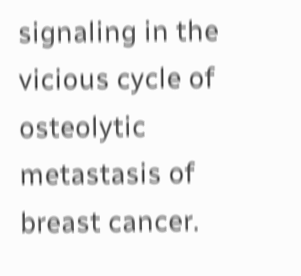signaling in the vicious cycle of osteolytic metastasis of breast cancer.